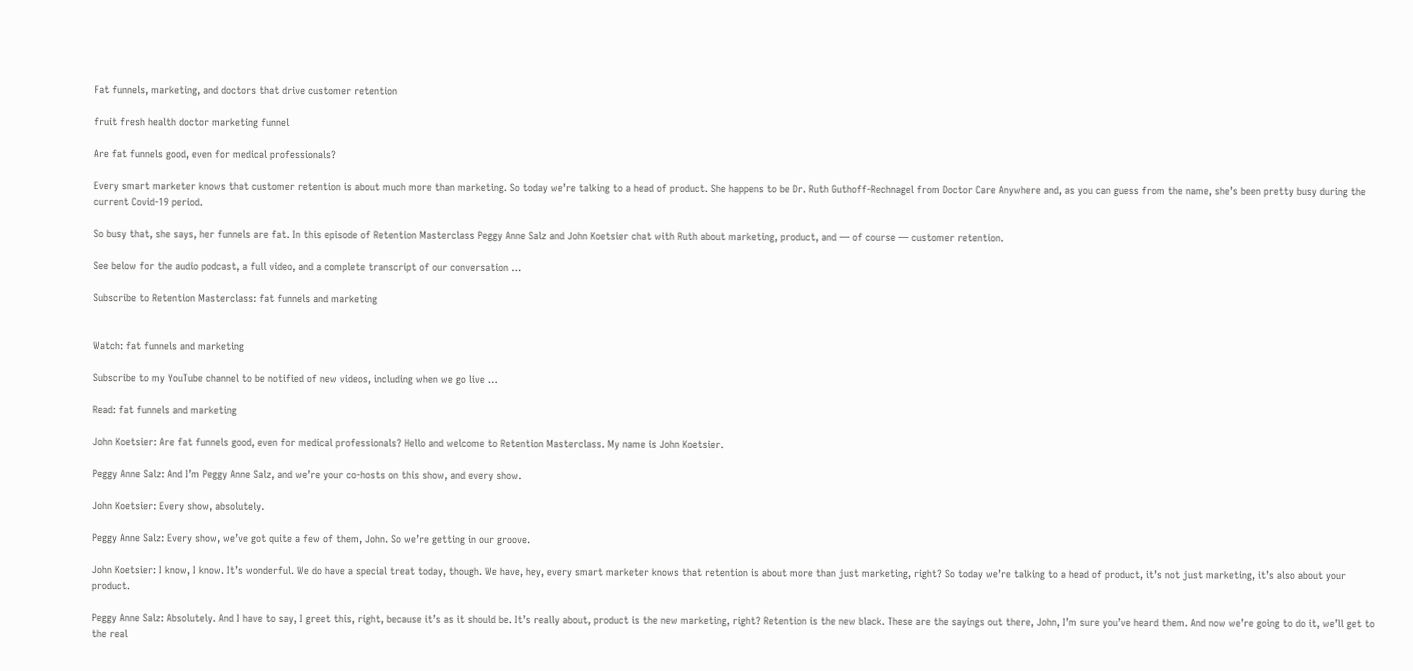Fat funnels, marketing, and doctors that drive customer retention

fruit fresh health doctor marketing funnel

Are fat funnels good, even for medical professionals?

Every smart marketer knows that customer retention is about much more than marketing. So today we’re talking to a head of product. She happens to be Dr. Ruth Guthoff-Rechnagel from Doctor Care Anywhere and, as you can guess from the name, she’s been pretty busy during the current Covid-19 period.

So busy that, she says, her funnels are fat. In this episode of Retention Masterclass Peggy Anne Salz and John Koetsier chat with Ruth about marketing, product, and — of course — customer retention.

See below for the audio podcast, a full video, and a complete transcript of our conversation …

Subscribe to Retention Masterclass: fat funnels and marketing


Watch: fat funnels and marketing

Subscribe to my YouTube channel to be notified of new videos, including when we go live …

Read: fat funnels and marketing

John Koetsier: Are fat funnels good, even for medical professionals? Hello and welcome to Retention Masterclass. My name is John Koetsier.

Peggy Anne Salz: And I’m Peggy Anne Salz, and we’re your co-hosts on this show, and every show.

John Koetsier: Every show, absolutely.

Peggy Anne Salz: Every show, we’ve got quite a few of them, John. So we’re getting in our groove.

John Koetsier: I know, I know. It’s wonderful. We do have a special treat today, though. We have, hey, every smart marketer knows that retention is about more than just marketing, right? So today we’re talking to a head of product, it’s not just marketing, it’s also about your product.

Peggy Anne Salz: Absolutely. And I have to say, I greet this, right, because it’s as it should be. It’s really about, product is the new marketing, right? Retention is the new black. These are the sayings out there, John, I’m sure you’ve heard them. And now we’re going to do it, we’ll get to the real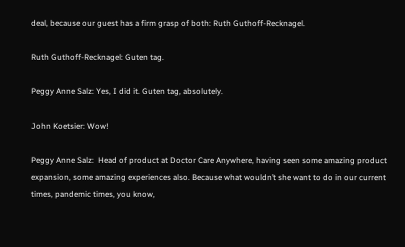deal, because our guest has a firm grasp of both: Ruth Guthoff-Recknagel.

Ruth Guthoff-Recknagel: Guten tag.

Peggy Anne Salz: Yes, I did it. Guten tag, absolutely.

John Koetsier: Wow!

Peggy Anne Salz:  Head of product at Doctor Care Anywhere, having seen some amazing product expansion, some amazing experiences also. Because what wouldn’t she want to do in our current times, pandemic times, you know,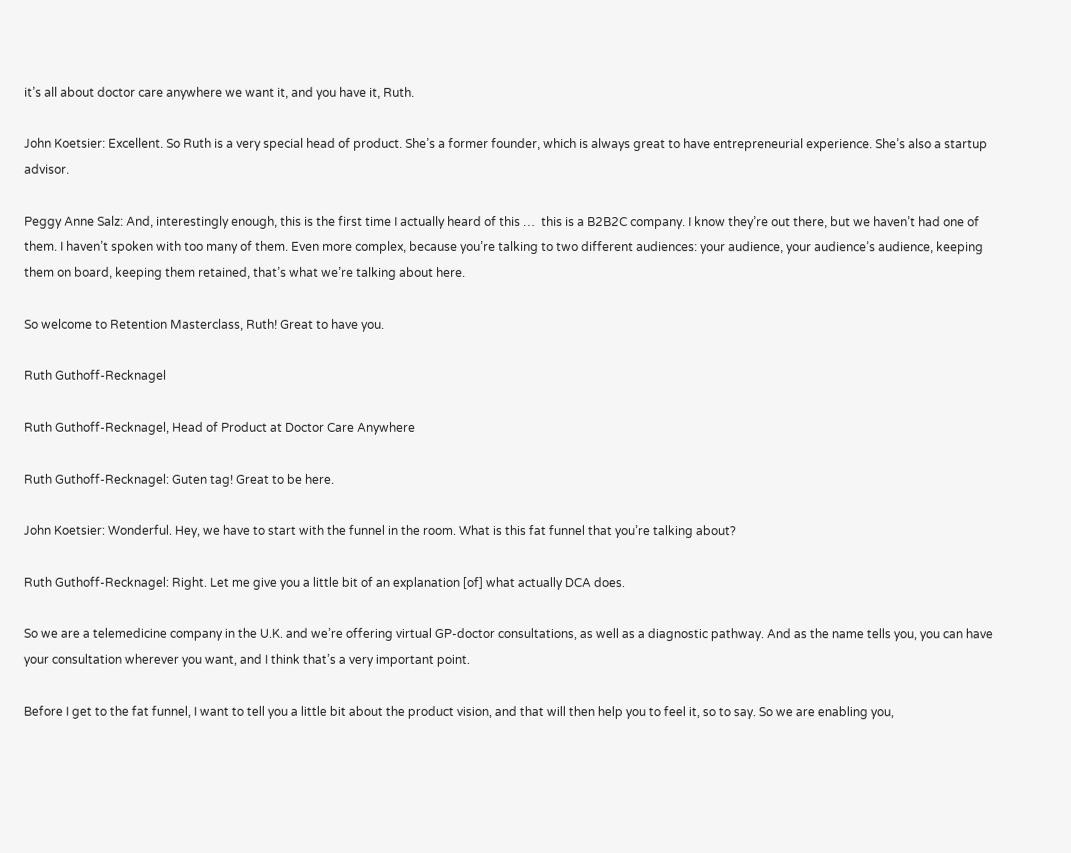it’s all about doctor care anywhere we want it, and you have it, Ruth.

John Koetsier: Excellent. So Ruth is a very special head of product. She’s a former founder, which is always great to have entrepreneurial experience. She’s also a startup advisor.

Peggy Anne Salz: And, interestingly enough, this is the first time I actually heard of this …  this is a B2B2C company. I know they’re out there, but we haven’t had one of them. I haven’t spoken with too many of them. Even more complex, because you’re talking to two different audiences: your audience, your audience’s audience, keeping them on board, keeping them retained, that’s what we’re talking about here.

So welcome to Retention Masterclass, Ruth! Great to have you.

Ruth Guthoff-Recknagel

Ruth Guthoff-Recknagel, Head of Product at Doctor Care Anywhere

Ruth Guthoff-Recknagel: Guten tag! Great to be here.

John Koetsier: Wonderful. Hey, we have to start with the funnel in the room. What is this fat funnel that you’re talking about?

Ruth Guthoff-Recknagel: Right. Let me give you a little bit of an explanation [of] what actually DCA does.

So we are a telemedicine company in the U.K. and we’re offering virtual GP-doctor consultations, as well as a diagnostic pathway. And as the name tells you, you can have your consultation wherever you want, and I think that’s a very important point.

Before I get to the fat funnel, I want to tell you a little bit about the product vision, and that will then help you to feel it, so to say. So we are enabling you,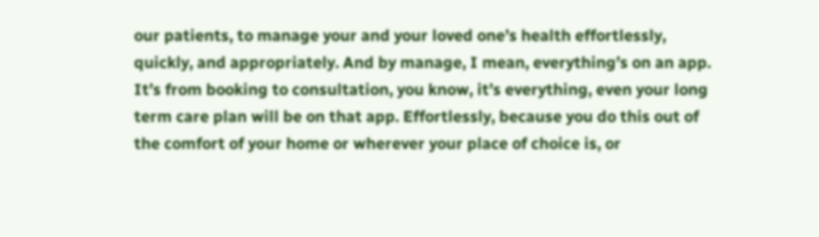our patients, to manage your and your loved one’s health effortlessly, quickly, and appropriately. And by manage, I mean, everything’s on an app. It’s from booking to consultation, you know, it’s everything, even your long term care plan will be on that app. Effortlessly, because you do this out of the comfort of your home or wherever your place of choice is, or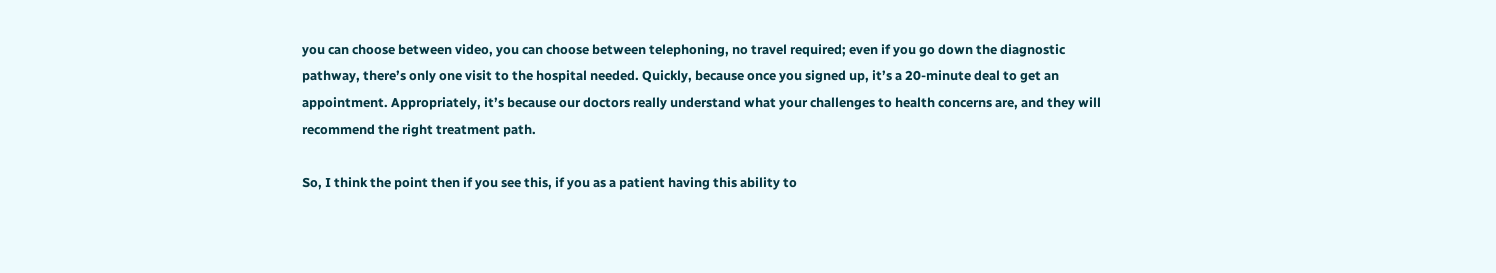you can choose between video, you can choose between telephoning, no travel required; even if you go down the diagnostic pathway, there’s only one visit to the hospital needed. Quickly, because once you signed up, it’s a 20-minute deal to get an appointment. Appropriately, it’s because our doctors really understand what your challenges to health concerns are, and they will recommend the right treatment path.

So, I think the point then if you see this, if you as a patient having this ability to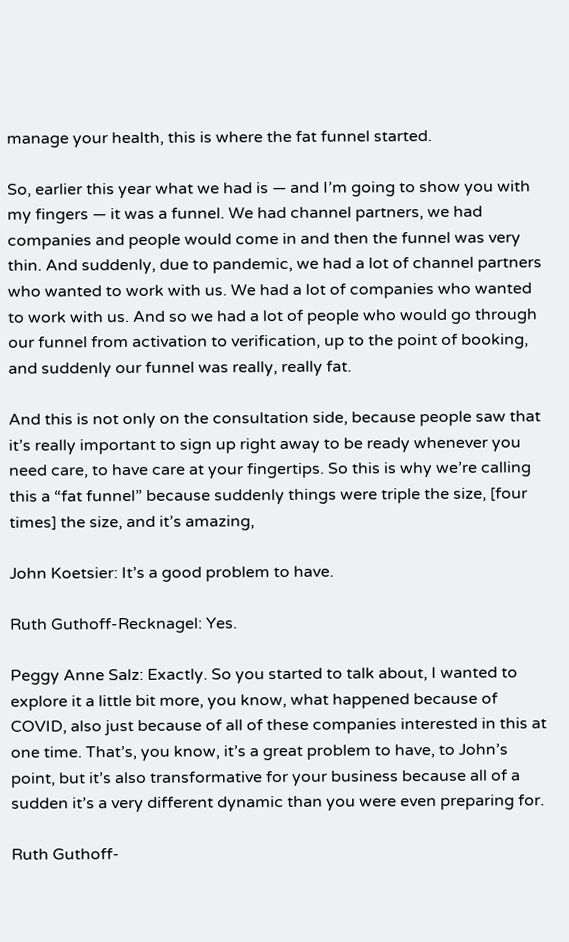manage your health, this is where the fat funnel started.

So, earlier this year what we had is — and I’m going to show you with my fingers — it was a funnel. We had channel partners, we had companies and people would come in and then the funnel was very thin. And suddenly, due to pandemic, we had a lot of channel partners who wanted to work with us. We had a lot of companies who wanted to work with us. And so we had a lot of people who would go through our funnel from activation to verification, up to the point of booking, and suddenly our funnel was really, really fat.

And this is not only on the consultation side, because people saw that it’s really important to sign up right away to be ready whenever you need care, to have care at your fingertips. So this is why we’re calling this a “fat funnel” because suddenly things were triple the size, [four times] the size, and it’s amazing,

John Koetsier: It’s a good problem to have.

Ruth Guthoff-Recknagel: Yes.

Peggy Anne Salz: Exactly. So you started to talk about, I wanted to explore it a little bit more, you know, what happened because of COVID, also just because of all of these companies interested in this at one time. That’s, you know, it’s a great problem to have, to John’s point, but it’s also transformative for your business because all of a sudden it’s a very different dynamic than you were even preparing for.

Ruth Guthoff-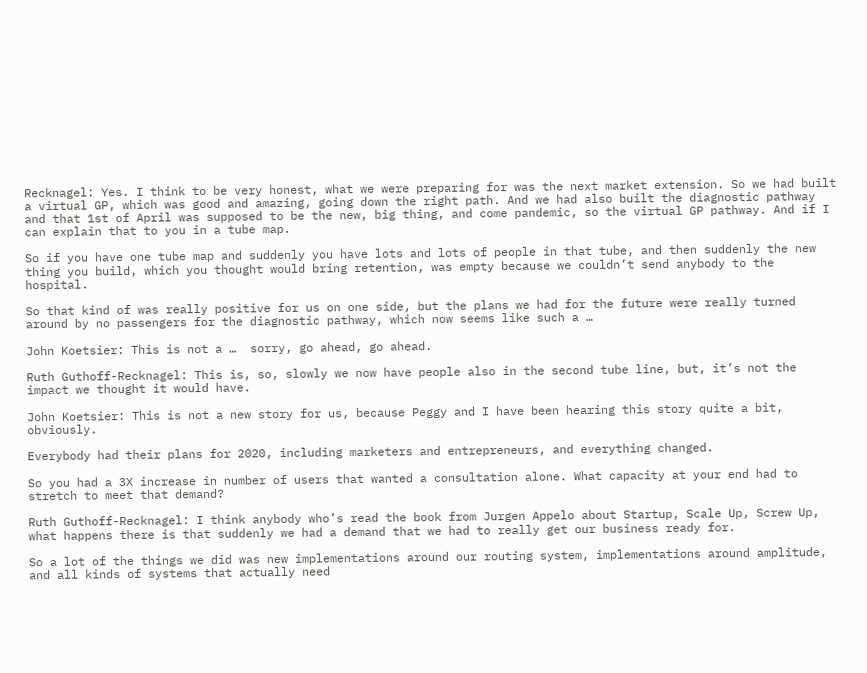Recknagel: Yes. I think to be very honest, what we were preparing for was the next market extension. So we had built a virtual GP, which was good and amazing, going down the right path. And we had also built the diagnostic pathway and that 1st of April was supposed to be the new, big thing, and come pandemic, so the virtual GP pathway. And if I can explain that to you in a tube map.

So if you have one tube map and suddenly you have lots and lots of people in that tube, and then suddenly the new thing you build, which you thought would bring retention, was empty because we couldn’t send anybody to the hospital.

So that kind of was really positive for us on one side, but the plans we had for the future were really turned around by no passengers for the diagnostic pathway, which now seems like such a …

John Koetsier: This is not a …  sorry, go ahead, go ahead.

Ruth Guthoff-Recknagel: This is, so, slowly we now have people also in the second tube line, but, it’s not the impact we thought it would have.

John Koetsier: This is not a new story for us, because Peggy and I have been hearing this story quite a bit, obviously.

Everybody had their plans for 2020, including marketers and entrepreneurs, and everything changed.

So you had a 3X increase in number of users that wanted a consultation alone. What capacity at your end had to stretch to meet that demand?

Ruth Guthoff-Recknagel: I think anybody who’s read the book from Jurgen Appelo about Startup, Scale Up, Screw Up, what happens there is that suddenly we had a demand that we had to really get our business ready for.

So a lot of the things we did was new implementations around our routing system, implementations around amplitude, and all kinds of systems that actually need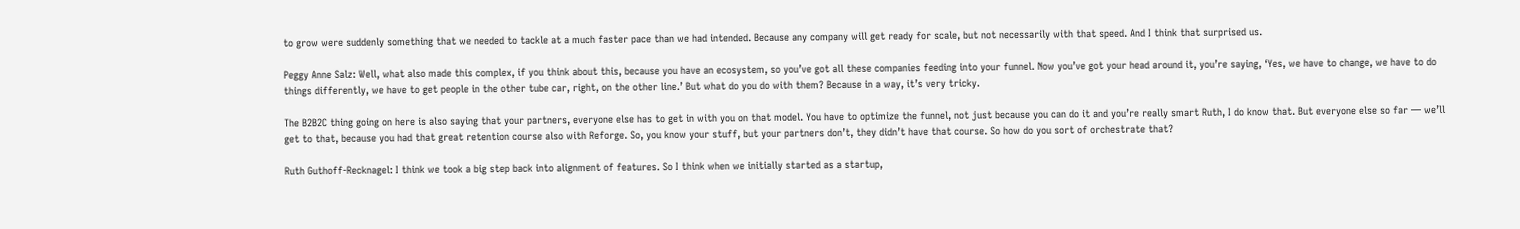to grow were suddenly something that we needed to tackle at a much faster pace than we had intended. Because any company will get ready for scale, but not necessarily with that speed. And I think that surprised us.

Peggy Anne Salz: Well, what also made this complex, if you think about this, because you have an ecosystem, so you’ve got all these companies feeding into your funnel. Now you’ve got your head around it, you’re saying, ‘Yes, we have to change, we have to do things differently, we have to get people in the other tube car, right, on the other line.’ But what do you do with them? Because in a way, it’s very tricky.

The B2B2C thing going on here is also saying that your partners, everyone else has to get in with you on that model. You have to optimize the funnel, not just because you can do it and you’re really smart Ruth, I do know that. But everyone else so far — we’ll get to that, because you had that great retention course also with Reforge. So, you know your stuff, but your partners don’t, they didn’t have that course. So how do you sort of orchestrate that?

Ruth Guthoff-Recknagel: I think we took a big step back into alignment of features. So I think when we initially started as a startup,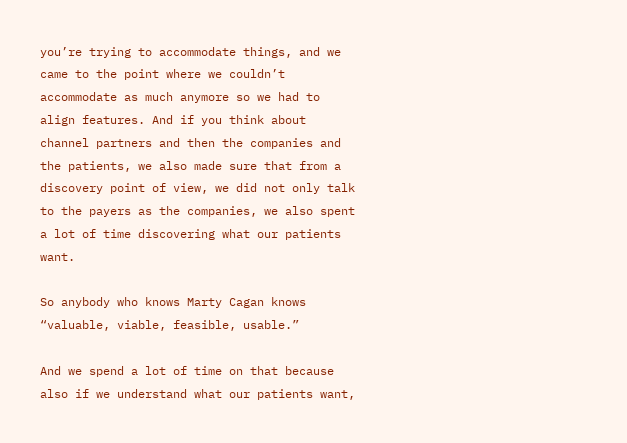you’re trying to accommodate things, and we came to the point where we couldn’t accommodate as much anymore so we had to align features. And if you think about channel partners and then the companies and the patients, we also made sure that from a discovery point of view, we did not only talk to the payers as the companies, we also spent a lot of time discovering what our patients want.

So anybody who knows Marty Cagan knows “valuable, viable, feasible, usable.”

And we spend a lot of time on that because also if we understand what our patients want,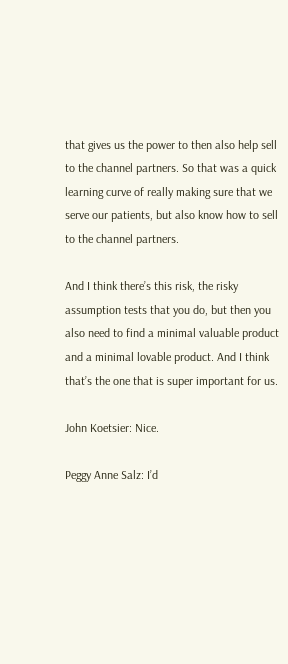that gives us the power to then also help sell to the channel partners. So that was a quick learning curve of really making sure that we serve our patients, but also know how to sell to the channel partners.

And I think there’s this risk, the risky assumption tests that you do, but then you also need to find a minimal valuable product and a minimal lovable product. And I think that’s the one that is super important for us.

John Koetsier: Nice.

Peggy Anne Salz: I’d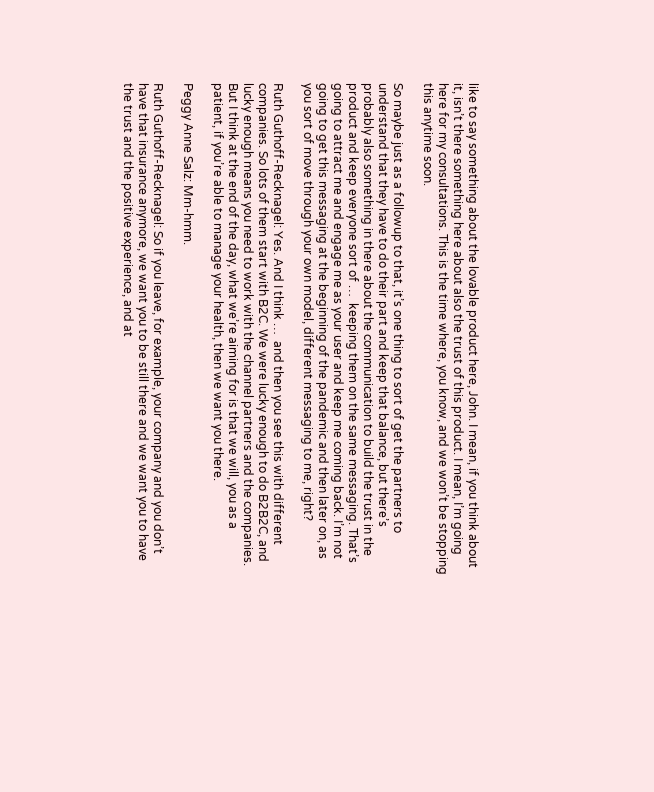like to say something about the lovable product here, John. I mean, if you think about it, isn’t there something here about also the trust of this product. I mean, I’m going here for my consultations. This is the time where, you know, and we won’t be stopping this anytime soon.

So maybe just as a followup to that, it’s one thing to sort of get the partners to understand that they have to do their part and keep that balance, but there’s probably also something in there about the communication to build the trust in the product and keep everyone sort of …  keeping them on the same messaging. That’s going to attract me and engage me as your user and keep me coming back. I’m not going to get this messaging at the beginning of the pandemic and then later on, as you sort of move through your own model, different messaging to me, right?

Ruth Guthoff-Recknagel: Yes. And I think …  and then you see this with different companies. So lots of them start with B2C. We were lucky enough to do B2B2C, and lucky enough means you need to work with the channel partners and the companies. But I think at the end of the day, what we’re aiming for is that we will, you as a patient, if you’re able to manage your health, then we want you there.

Peggy Anne Salz: Mm-hmm.

Ruth Guthoff-Recknagel: So if you leave, for example, your company and you don’t have that insurance anymore, we want you to be still there and we want you to have the trust and the positive experience, and at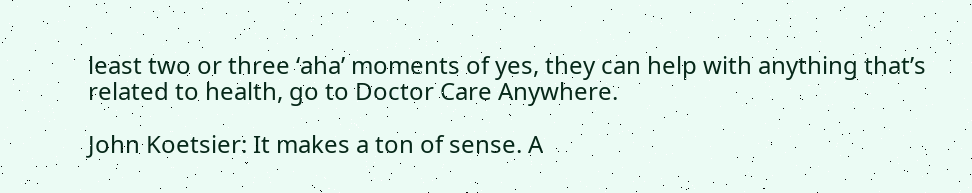least two or three ‘aha’ moments of yes, they can help with anything that’s related to health, go to Doctor Care Anywhere.

John Koetsier: It makes a ton of sense. A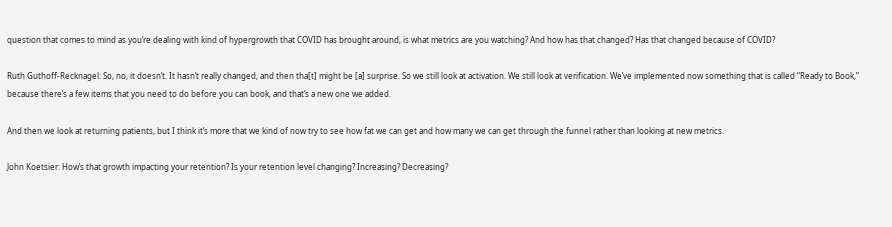question that comes to mind as you’re dealing with kind of hypergrowth that COVID has brought around, is what metrics are you watching? And how has that changed? Has that changed because of COVID?

Ruth Guthoff-Recknagel: So, no, it doesn’t. It hasn’t really changed, and then tha[t] might be [a] surprise. So we still look at activation. We still look at verification. We’ve implemented now something that is called “Ready to Book,” because there’s a few items that you need to do before you can book, and that’s a new one we added.

And then we look at returning patients, but I think it’s more that we kind of now try to see how fat we can get and how many we can get through the funnel rather than looking at new metrics.

John Koetsier: How’s that growth impacting your retention? Is your retention level changing? Increasing? Decreasing?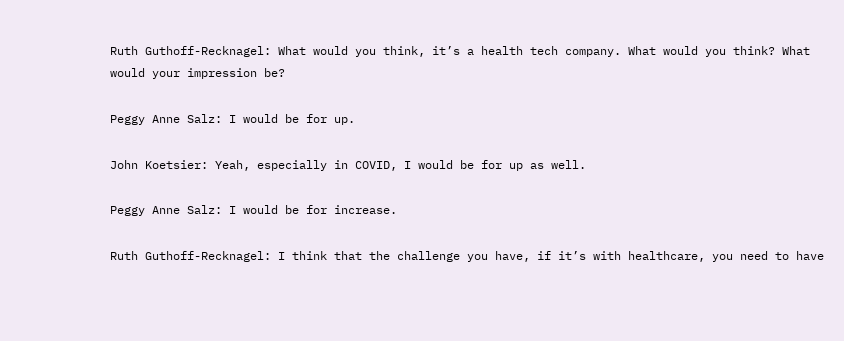Ruth Guthoff-Recknagel: What would you think, it’s a health tech company. What would you think? What would your impression be?

Peggy Anne Salz: I would be for up.

John Koetsier: Yeah, especially in COVID, I would be for up as well.

Peggy Anne Salz: I would be for increase.

Ruth Guthoff-Recknagel: I think that the challenge you have, if it’s with healthcare, you need to have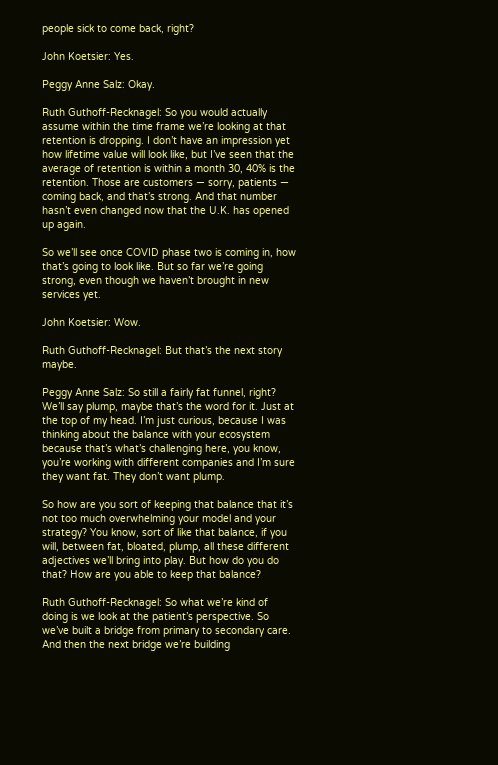people sick to come back, right?

John Koetsier: Yes.

Peggy Anne Salz: Okay.

Ruth Guthoff-Recknagel: So you would actually assume within the time frame we’re looking at that retention is dropping. I don’t have an impression yet how lifetime value will look like, but I’ve seen that the average of retention is within a month 30, 40% is the retention. Those are customers — sorry, patients — coming back, and that’s strong. And that number hasn’t even changed now that the U.K. has opened up again.

So we’ll see once COVID phase two is coming in, how that’s going to look like. But so far we’re going strong, even though we haven’t brought in new services yet.

John Koetsier: Wow.

Ruth Guthoff-Recknagel: But that’s the next story maybe.

Peggy Anne Salz: So still a fairly fat funnel, right? We’ll say plump, maybe that’s the word for it. Just at the top of my head. I’m just curious, because I was thinking about the balance with your ecosystem because that’s what’s challenging here, you know, you’re working with different companies and I’m sure they want fat. They don’t want plump.

So how are you sort of keeping that balance that it’s not too much overwhelming your model and your strategy? You know, sort of like that balance, if you will, between fat, bloated, plump, all these different adjectives we’ll bring into play. But how do you do that? How are you able to keep that balance?

Ruth Guthoff-Recknagel: So what we’re kind of doing is we look at the patient’s perspective. So we’ve built a bridge from primary to secondary care. And then the next bridge we’re building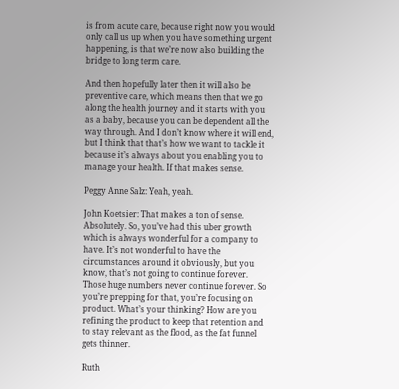is from acute care, because right now you would only call us up when you have something urgent happening, is that we’re now also building the bridge to long term care.

And then hopefully later then it will also be preventive care, which means then that we go along the health journey and it starts with you as a baby, because you can be dependent all the way through. And I don’t know where it will end, but I think that that’s how we want to tackle it because it’s always about you enabling you to manage your health. If that makes sense.

Peggy Anne Salz: Yeah, yeah.

John Koetsier: That makes a ton of sense. Absolutely. So, you’ve had this uber growth which is always wonderful for a company to have. It’s not wonderful to have the circumstances around it obviously, but you know, that’s not going to continue forever. Those huge numbers never continue forever. So you’re prepping for that, you’re focusing on product. What’s your thinking? How are you refining the product to keep that retention and to stay relevant as the flood, as the fat funnel gets thinner.

Ruth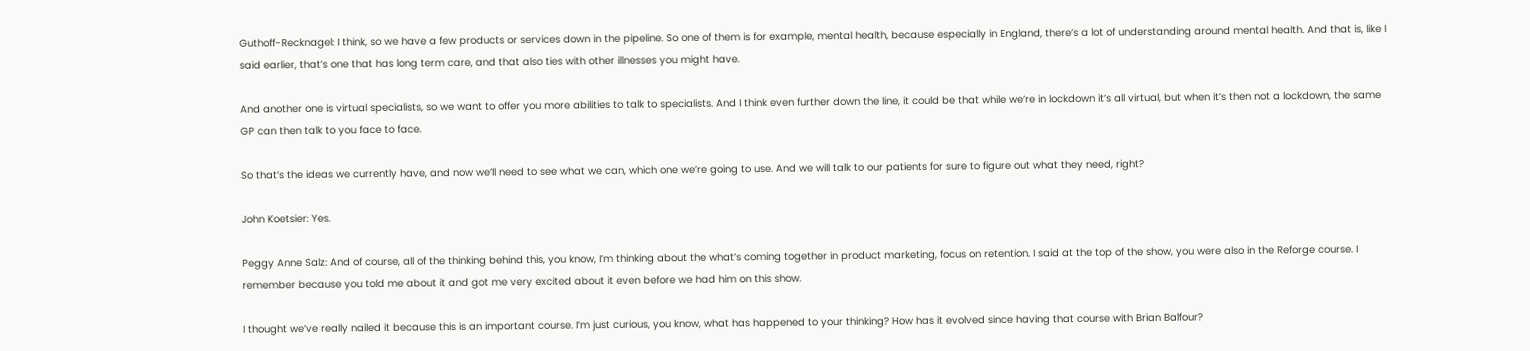Guthoff-Recknagel: I think, so we have a few products or services down in the pipeline. So one of them is for example, mental health, because especially in England, there’s a lot of understanding around mental health. And that is, like I said earlier, that’s one that has long term care, and that also ties with other illnesses you might have.

And another one is virtual specialists, so we want to offer you more abilities to talk to specialists. And I think even further down the line, it could be that while we’re in lockdown it’s all virtual, but when it’s then not a lockdown, the same GP can then talk to you face to face.

So that’s the ideas we currently have, and now we’ll need to see what we can, which one we’re going to use. And we will talk to our patients for sure to figure out what they need, right?

John Koetsier: Yes.

Peggy Anne Salz: And of course, all of the thinking behind this, you know, I’m thinking about the what’s coming together in product marketing, focus on retention. I said at the top of the show, you were also in the Reforge course. I remember because you told me about it and got me very excited about it even before we had him on this show.

I thought we’ve really nailed it because this is an important course. I’m just curious, you know, what has happened to your thinking? How has it evolved since having that course with Brian Balfour?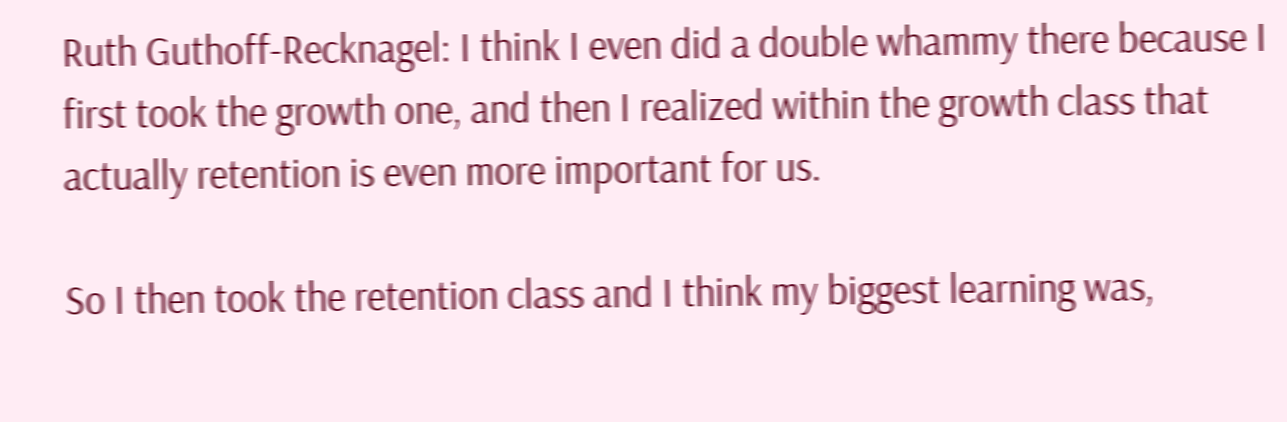Ruth Guthoff-Recknagel: I think I even did a double whammy there because I first took the growth one, and then I realized within the growth class that actually retention is even more important for us.

So I then took the retention class and I think my biggest learning was,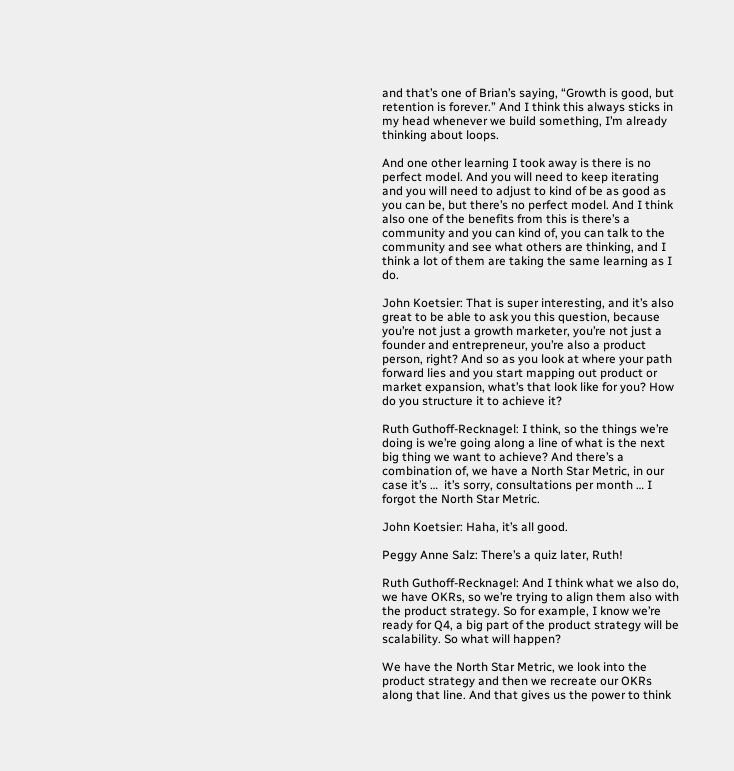and that’s one of Brian’s saying, “Growth is good, but retention is forever.” And I think this always sticks in my head whenever we build something, I’m already thinking about loops.

And one other learning I took away is there is no perfect model. And you will need to keep iterating and you will need to adjust to kind of be as good as you can be, but there’s no perfect model. And I think also one of the benefits from this is there’s a community and you can kind of, you can talk to the community and see what others are thinking, and I think a lot of them are taking the same learning as I do.

John Koetsier: That is super interesting, and it’s also great to be able to ask you this question, because you’re not just a growth marketer, you’re not just a founder and entrepreneur, you’re also a product person, right? And so as you look at where your path forward lies and you start mapping out product or market expansion, what’s that look like for you? How do you structure it to achieve it?

Ruth Guthoff-Recknagel: I think, so the things we’re doing is we’re going along a line of what is the next big thing we want to achieve? And there’s a combination of, we have a North Star Metric, in our case it’s …  it’s sorry, consultations per month … I forgot the North Star Metric.

John Koetsier: Haha, it’s all good.

Peggy Anne Salz: There’s a quiz later, Ruth!

Ruth Guthoff-Recknagel: And I think what we also do, we have OKRs, so we’re trying to align them also with the product strategy. So for example, I know we’re ready for Q4, a big part of the product strategy will be scalability. So what will happen?

We have the North Star Metric, we look into the product strategy and then we recreate our OKRs along that line. And that gives us the power to think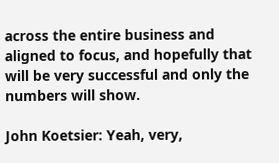across the entire business and aligned to focus, and hopefully that will be very successful and only the numbers will show.

John Koetsier: Yeah, very,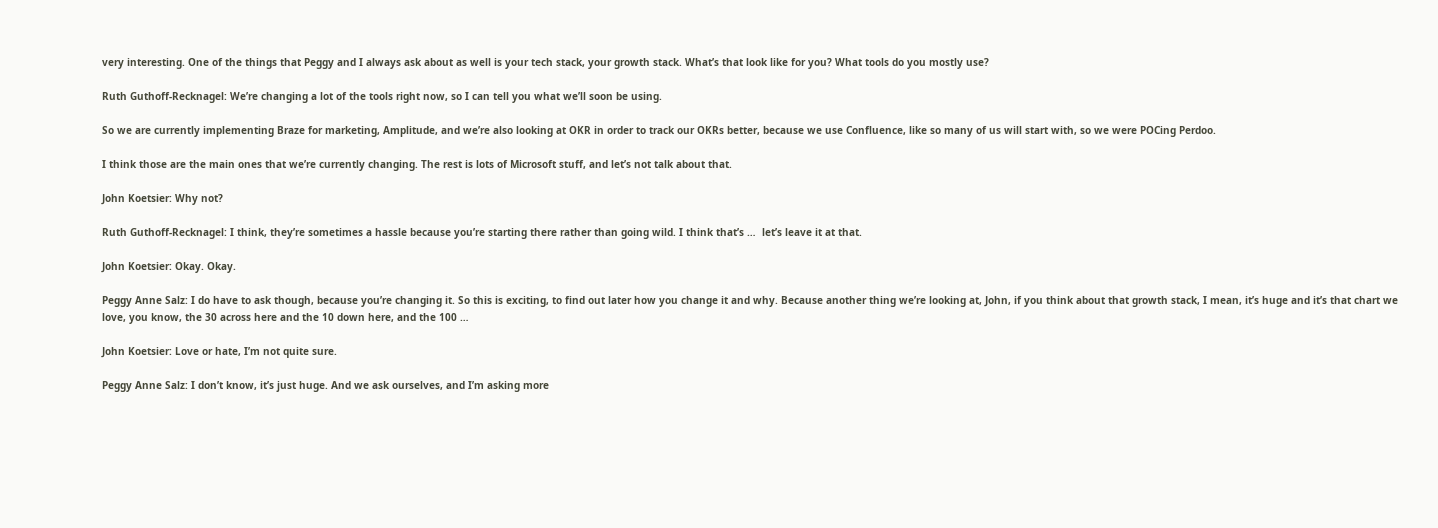very interesting. One of the things that Peggy and I always ask about as well is your tech stack, your growth stack. What’s that look like for you? What tools do you mostly use?

Ruth Guthoff-Recknagel: We’re changing a lot of the tools right now, so I can tell you what we’ll soon be using.

So we are currently implementing Braze for marketing, Amplitude, and we’re also looking at OKR in order to track our OKRs better, because we use Confluence, like so many of us will start with, so we were POCing Perdoo.

I think those are the main ones that we’re currently changing. The rest is lots of Microsoft stuff, and let’s not talk about that.

John Koetsier: Why not?

Ruth Guthoff-Recknagel: I think, they’re sometimes a hassle because you’re starting there rather than going wild. I think that’s …  let’s leave it at that.

John Koetsier: Okay. Okay.

Peggy Anne Salz: I do have to ask though, because you’re changing it. So this is exciting, to find out later how you change it and why. Because another thing we’re looking at, John, if you think about that growth stack, I mean, it’s huge and it’s that chart we love, you know, the 30 across here and the 10 down here, and the 100 …

John Koetsier: Love or hate, I’m not quite sure.

Peggy Anne Salz: I don’t know, it’s just huge. And we ask ourselves, and I’m asking more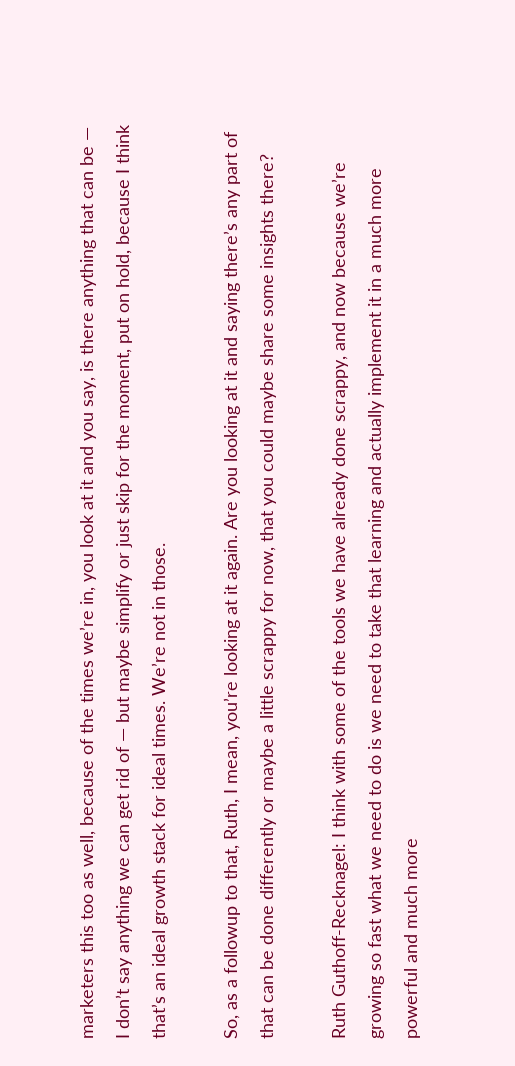marketers this too as well, because of the times we’re in, you look at it and you say, is there anything that can be — I don’t say anything we can get rid of — but maybe simplify or just skip for the moment, put on hold, because I think that’s an ideal growth stack for ideal times. We’re not in those.

So, as a followup to that, Ruth, I mean, you’re looking at it again. Are you looking at it and saying there’s any part of that can be done differently or maybe a little scrappy for now, that you could maybe share some insights there?

Ruth Guthoff-Recknagel: I think with some of the tools we have already done scrappy, and now because we’re growing so fast what we need to do is we need to take that learning and actually implement it in a much more powerful and much more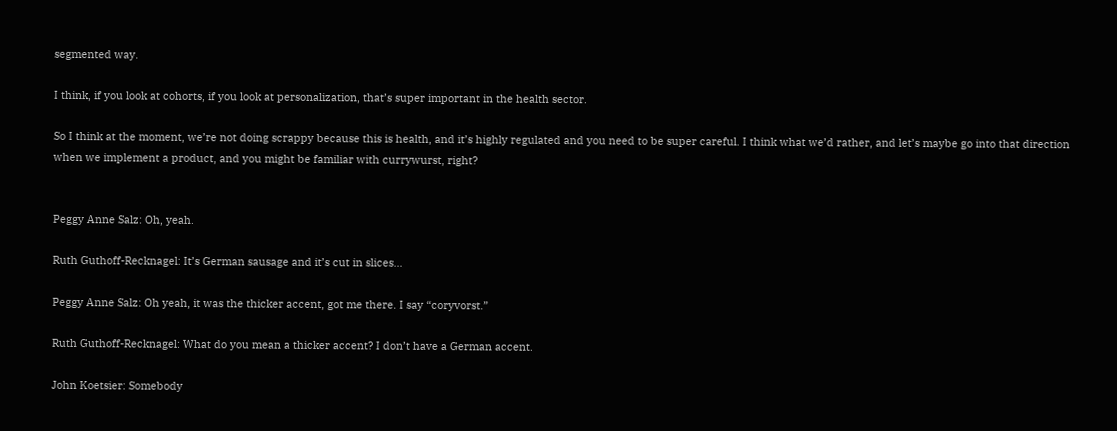segmented way.

I think, if you look at cohorts, if you look at personalization, that’s super important in the health sector.

So I think at the moment, we’re not doing scrappy because this is health, and it’s highly regulated and you need to be super careful. I think what we’d rather, and let’s maybe go into that direction when we implement a product, and you might be familiar with currywurst, right?


Peggy Anne Salz: Oh, yeah.

Ruth Guthoff-Recknagel: It’s German sausage and it’s cut in slices…

Peggy Anne Salz: Oh yeah, it was the thicker accent, got me there. I say “coryvorst.”

Ruth Guthoff-Recknagel: What do you mean a thicker accent? I don’t have a German accent.

John Koetsier: Somebody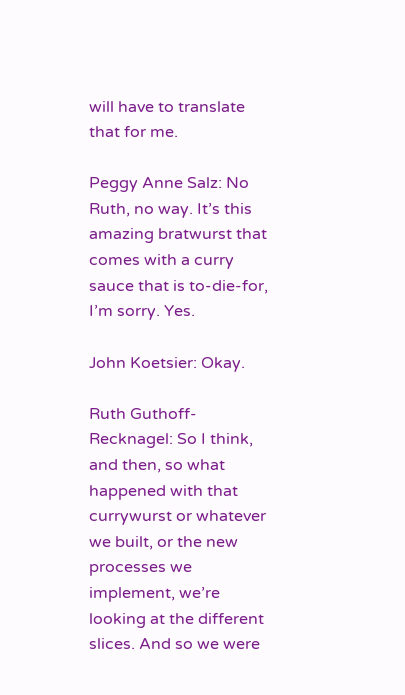will have to translate that for me.

Peggy Anne Salz: No Ruth, no way. It’s this amazing bratwurst that comes with a curry sauce that is to-die-for, I’m sorry. Yes.

John Koetsier: Okay.

Ruth Guthoff-Recknagel: So I think, and then, so what happened with that currywurst or whatever we built, or the new processes we implement, we’re looking at the different slices. And so we were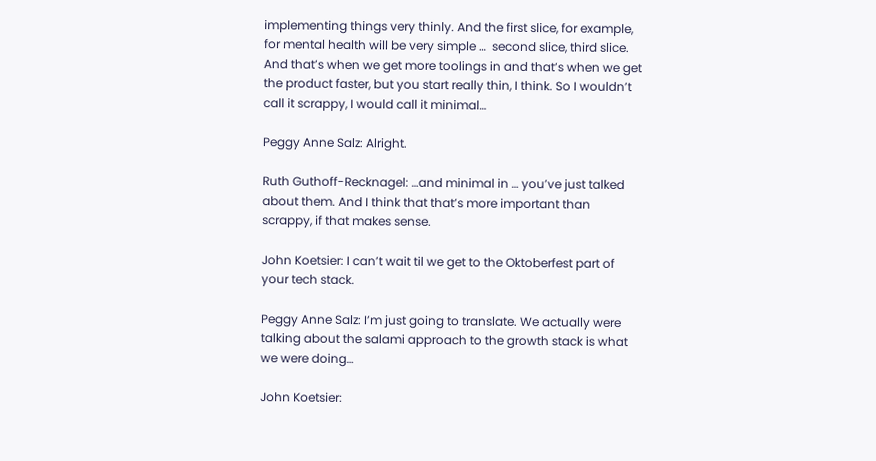implementing things very thinly. And the first slice, for example, for mental health will be very simple …  second slice, third slice. And that’s when we get more toolings in and that’s when we get the product faster, but you start really thin, I think. So I wouldn’t call it scrappy, I would call it minimal…

Peggy Anne Salz: Alright.

Ruth Guthoff-Recknagel: …and minimal in … you’ve just talked about them. And I think that that’s more important than scrappy, if that makes sense.

John Koetsier: I can’t wait til we get to the Oktoberfest part of your tech stack.

Peggy Anne Salz: I’m just going to translate. We actually were talking about the salami approach to the growth stack is what we were doing…

John Koetsier: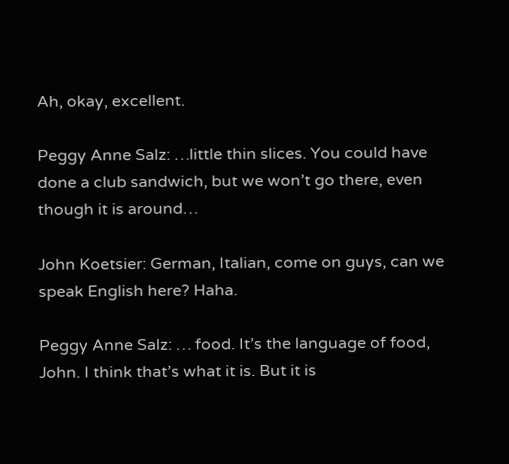Ah, okay, excellent.

Peggy Anne Salz: …little thin slices. You could have done a club sandwich, but we won’t go there, even though it is around…

John Koetsier: German, Italian, come on guys, can we speak English here? Haha.

Peggy Anne Salz: … food. It’s the language of food, John. I think that’s what it is. But it is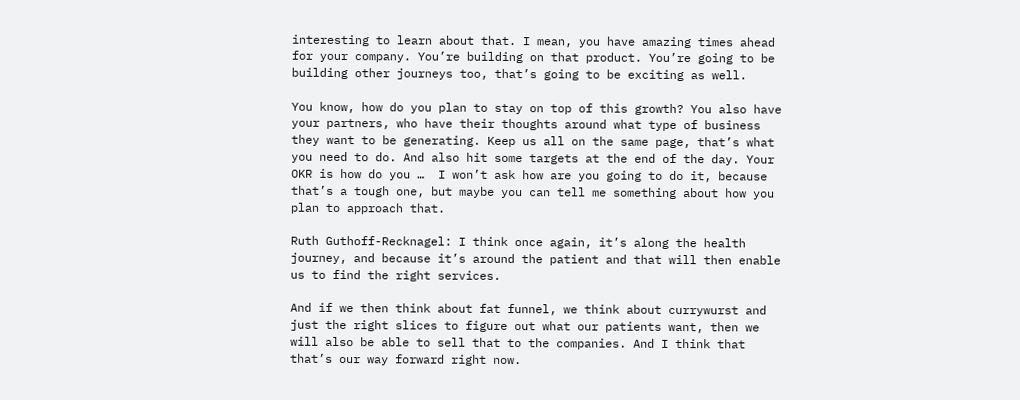interesting to learn about that. I mean, you have amazing times ahead for your company. You’re building on that product. You’re going to be building other journeys too, that’s going to be exciting as well.

You know, how do you plan to stay on top of this growth? You also have your partners, who have their thoughts around what type of business they want to be generating. Keep us all on the same page, that’s what you need to do. And also hit some targets at the end of the day. Your OKR is how do you …  I won’t ask how are you going to do it, because that’s a tough one, but maybe you can tell me something about how you plan to approach that.

Ruth Guthoff-Recknagel: I think once again, it’s along the health journey, and because it’s around the patient and that will then enable us to find the right services.

And if we then think about fat funnel, we think about currywurst and just the right slices to figure out what our patients want, then we will also be able to sell that to the companies. And I think that that’s our way forward right now.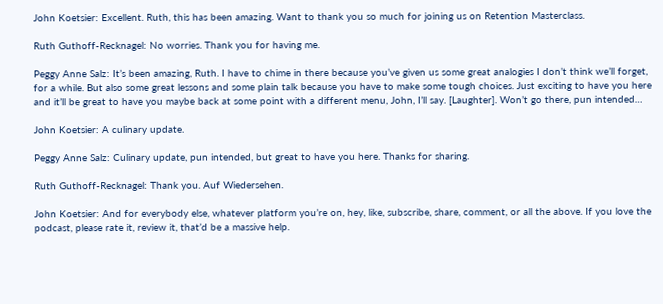John Koetsier: Excellent. Ruth, this has been amazing. Want to thank you so much for joining us on Retention Masterclass.

Ruth Guthoff-Recknagel: No worries. Thank you for having me.

Peggy Anne Salz: It’s been amazing, Ruth. I have to chime in there because you’ve given us some great analogies I don’t think we’ll forget, for a while. But also some great lessons and some plain talk because you have to make some tough choices. Just exciting to have you here and it’ll be great to have you maybe back at some point with a different menu, John, I’ll say. [Laughter]. Won’t go there, pun intended…

John Koetsier: A culinary update.

Peggy Anne Salz: Culinary update, pun intended, but great to have you here. Thanks for sharing.

Ruth Guthoff-Recknagel: Thank you. Auf Wiedersehen.

John Koetsier: And for everybody else, whatever platform you’re on, hey, like, subscribe, share, comment, or all the above. If you love the podcast, please rate it, review it, that’d be a massive help.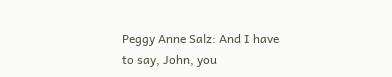Peggy Anne Salz: And I have to say, John, you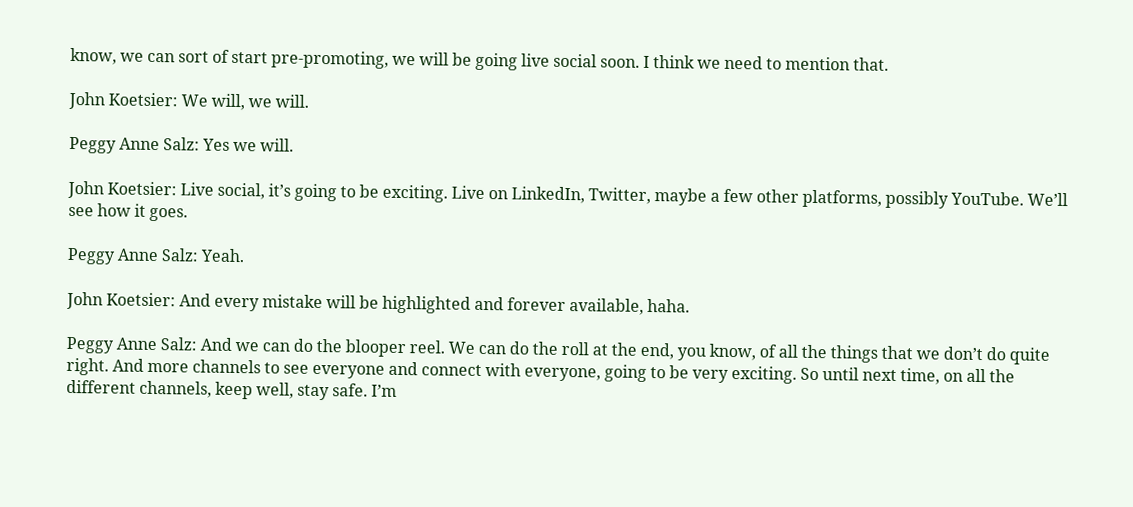know, we can sort of start pre-promoting, we will be going live social soon. I think we need to mention that.

John Koetsier: We will, we will.

Peggy Anne Salz: Yes we will.

John Koetsier: Live social, it’s going to be exciting. Live on LinkedIn, Twitter, maybe a few other platforms, possibly YouTube. We’ll see how it goes.

Peggy Anne Salz: Yeah.

John Koetsier: And every mistake will be highlighted and forever available, haha.

Peggy Anne Salz: And we can do the blooper reel. We can do the roll at the end, you know, of all the things that we don’t do quite right. And more channels to see everyone and connect with everyone, going to be very exciting. So until next time, on all the different channels, keep well, stay safe. I’m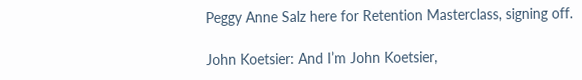Peggy Anne Salz here for Retention Masterclass, signing off.

John Koetsier: And I’m John Koetsier,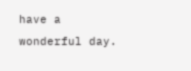have a wonderful day.